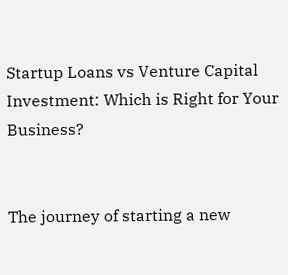Startup Loans vs Venture Capital Investment: Which is Right for Your Business?


The journey of starting a new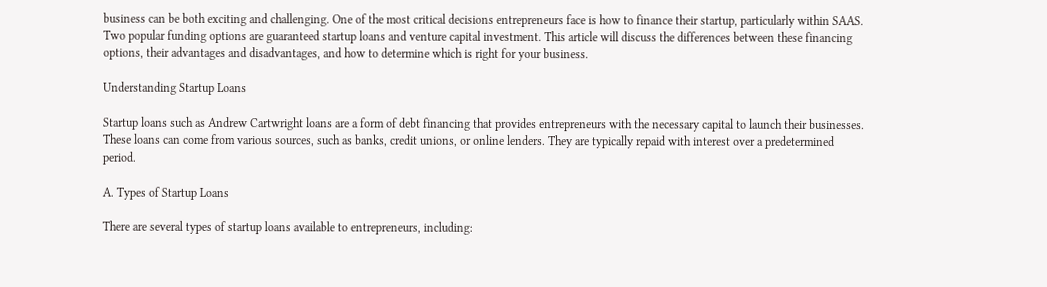business can be both exciting and challenging. One of the most critical decisions entrepreneurs face is how to finance their startup, particularly within SAAS. Two popular funding options are guaranteed startup loans and venture capital investment. This article will discuss the differences between these financing options, their advantages and disadvantages, and how to determine which is right for your business.

Understanding Startup Loans

Startup loans such as Andrew Cartwright loans are a form of debt financing that provides entrepreneurs with the necessary capital to launch their businesses. These loans can come from various sources, such as banks, credit unions, or online lenders. They are typically repaid with interest over a predetermined period.

A. Types of Startup Loans

There are several types of startup loans available to entrepreneurs, including: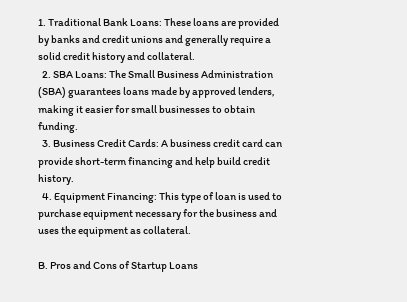1. Traditional Bank Loans: These loans are provided by banks and credit unions and generally require a solid credit history and collateral.
  2. SBA Loans: The Small Business Administration (SBA) guarantees loans made by approved lenders, making it easier for small businesses to obtain funding.
  3. Business Credit Cards: A business credit card can provide short-term financing and help build credit history.
  4. Equipment Financing: This type of loan is used to purchase equipment necessary for the business and uses the equipment as collateral.

B. Pros and Cons of Startup Loans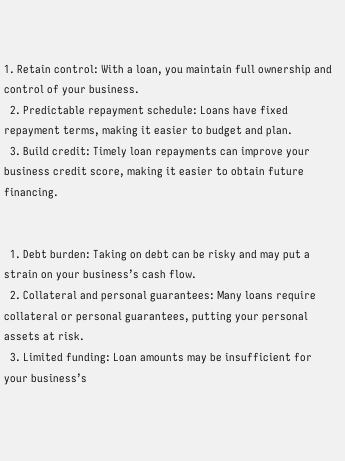1. Retain control: With a loan, you maintain full ownership and control of your business.
  2. Predictable repayment schedule: Loans have fixed repayment terms, making it easier to budget and plan.
  3. Build credit: Timely loan repayments can improve your business credit score, making it easier to obtain future financing.


  1. Debt burden: Taking on debt can be risky and may put a strain on your business’s cash flow.
  2. Collateral and personal guarantees: Many loans require collateral or personal guarantees, putting your personal assets at risk.
  3. Limited funding: Loan amounts may be insufficient for your business’s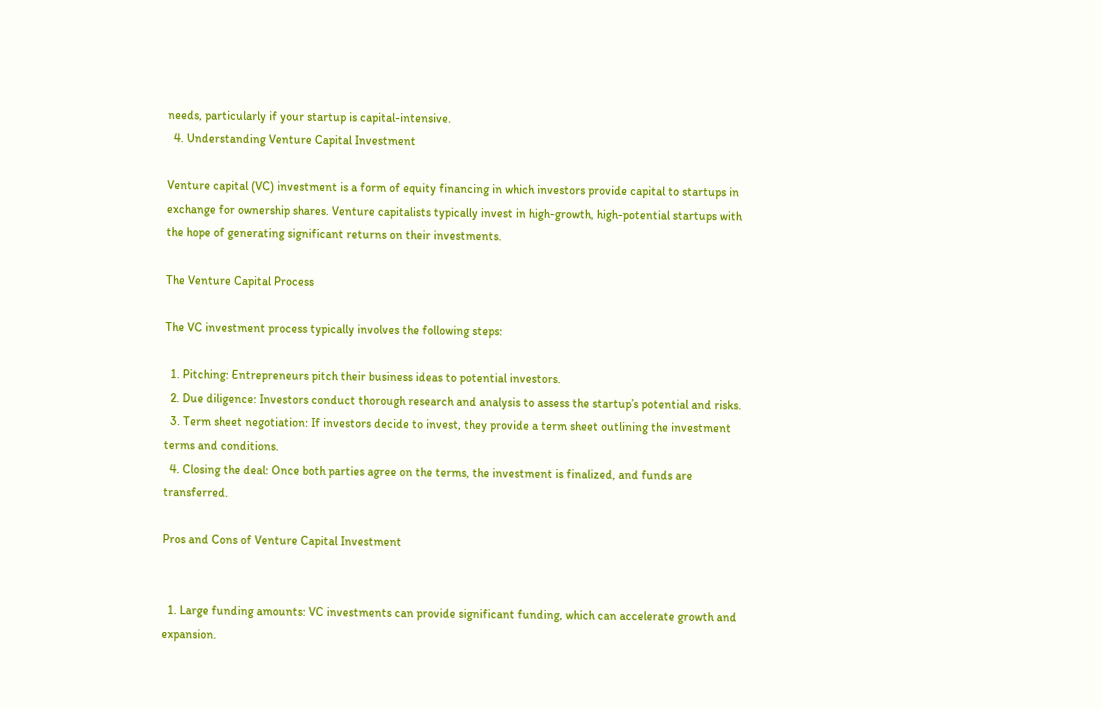needs, particularly if your startup is capital-intensive.
  4. Understanding Venture Capital Investment

Venture capital (VC) investment is a form of equity financing in which investors provide capital to startups in exchange for ownership shares. Venture capitalists typically invest in high-growth, high-potential startups with the hope of generating significant returns on their investments.

The Venture Capital Process

The VC investment process typically involves the following steps:

  1. Pitching: Entrepreneurs pitch their business ideas to potential investors.
  2. Due diligence: Investors conduct thorough research and analysis to assess the startup’s potential and risks.
  3. Term sheet negotiation: If investors decide to invest, they provide a term sheet outlining the investment terms and conditions.
  4. Closing the deal: Once both parties agree on the terms, the investment is finalized, and funds are transferred.

Pros and Cons of Venture Capital Investment


  1. Large funding amounts: VC investments can provide significant funding, which can accelerate growth and expansion.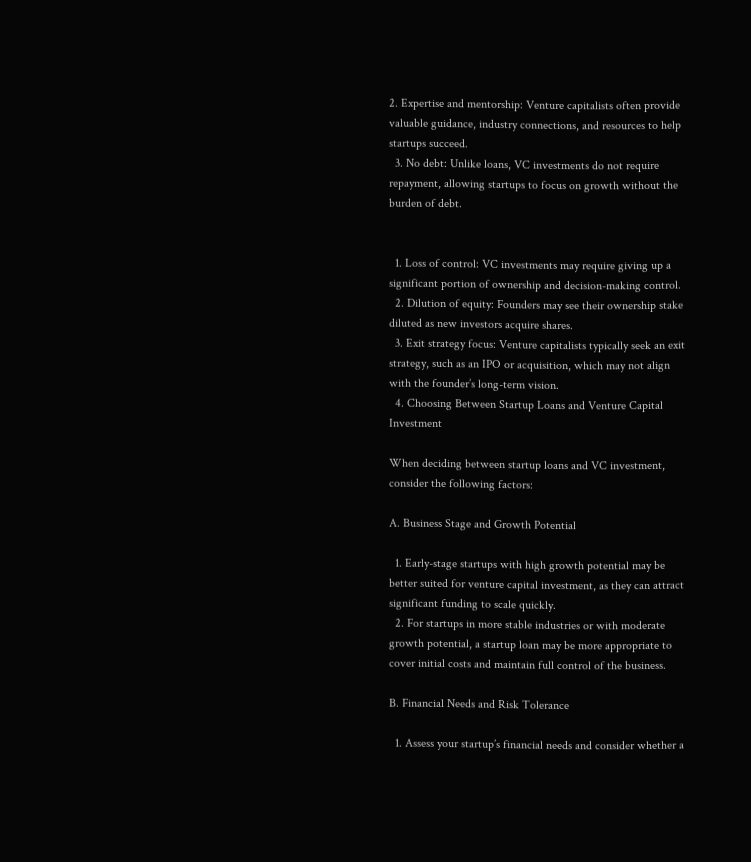2. Expertise and mentorship: Venture capitalists often provide valuable guidance, industry connections, and resources to help startups succeed.
  3. No debt: Unlike loans, VC investments do not require repayment, allowing startups to focus on growth without the burden of debt.


  1. Loss of control: VC investments may require giving up a significant portion of ownership and decision-making control.
  2. Dilution of equity: Founders may see their ownership stake diluted as new investors acquire shares.
  3. Exit strategy focus: Venture capitalists typically seek an exit strategy, such as an IPO or acquisition, which may not align with the founder’s long-term vision.
  4. Choosing Between Startup Loans and Venture Capital Investment

When deciding between startup loans and VC investment, consider the following factors:

A. Business Stage and Growth Potential

  1. Early-stage startups with high growth potential may be better suited for venture capital investment, as they can attract significant funding to scale quickly.
  2. For startups in more stable industries or with moderate growth potential, a startup loan may be more appropriate to cover initial costs and maintain full control of the business.

B. Financial Needs and Risk Tolerance

  1. Assess your startup’s financial needs and consider whether a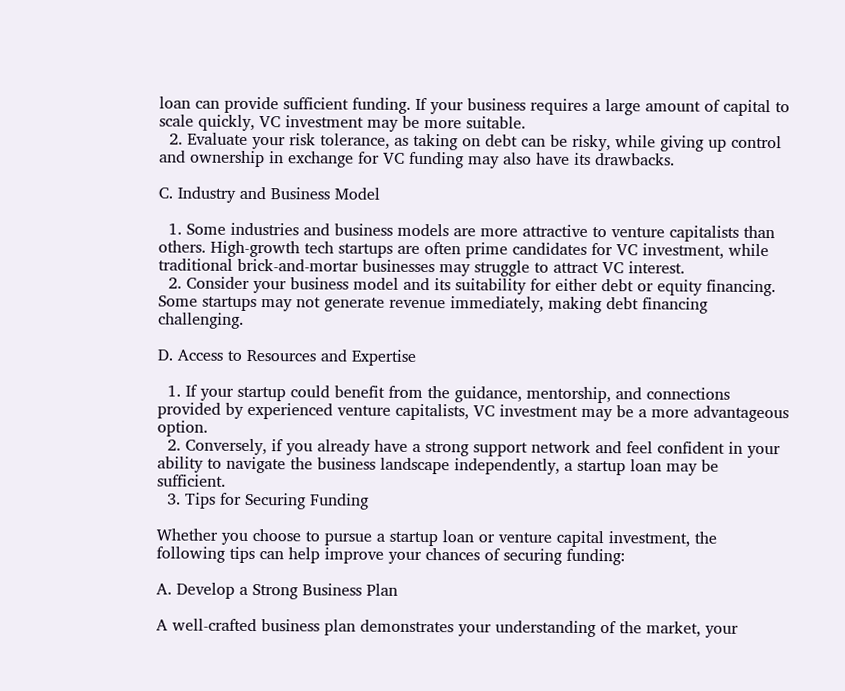loan can provide sufficient funding. If your business requires a large amount of capital to scale quickly, VC investment may be more suitable.
  2. Evaluate your risk tolerance, as taking on debt can be risky, while giving up control and ownership in exchange for VC funding may also have its drawbacks.

C. Industry and Business Model

  1. Some industries and business models are more attractive to venture capitalists than others. High-growth tech startups are often prime candidates for VC investment, while traditional brick-and-mortar businesses may struggle to attract VC interest.
  2. Consider your business model and its suitability for either debt or equity financing. Some startups may not generate revenue immediately, making debt financing challenging.

D. Access to Resources and Expertise

  1. If your startup could benefit from the guidance, mentorship, and connections provided by experienced venture capitalists, VC investment may be a more advantageous option.
  2. Conversely, if you already have a strong support network and feel confident in your ability to navigate the business landscape independently, a startup loan may be sufficient.
  3. Tips for Securing Funding

Whether you choose to pursue a startup loan or venture capital investment, the following tips can help improve your chances of securing funding:

A. Develop a Strong Business Plan

A well-crafted business plan demonstrates your understanding of the market, your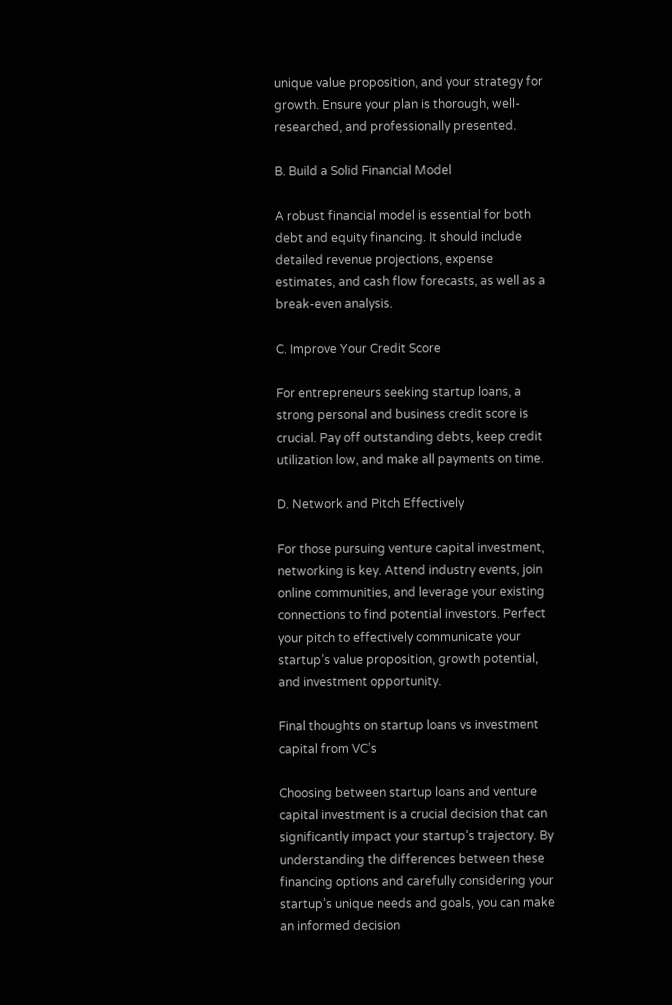unique value proposition, and your strategy for growth. Ensure your plan is thorough, well-researched, and professionally presented.

B. Build a Solid Financial Model

A robust financial model is essential for both debt and equity financing. It should include detailed revenue projections, expense estimates, and cash flow forecasts, as well as a break-even analysis.

C. Improve Your Credit Score

For entrepreneurs seeking startup loans, a strong personal and business credit score is crucial. Pay off outstanding debts, keep credit utilization low, and make all payments on time.

D. Network and Pitch Effectively

For those pursuing venture capital investment, networking is key. Attend industry events, join online communities, and leverage your existing connections to find potential investors. Perfect your pitch to effectively communicate your startup’s value proposition, growth potential, and investment opportunity.

Final thoughts on startup loans vs investment capital from VC’s

Choosing between startup loans and venture capital investment is a crucial decision that can significantly impact your startup’s trajectory. By understanding the differences between these financing options and carefully considering your startup’s unique needs and goals, you can make an informed decision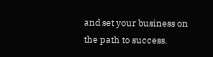and set your business on the path to success.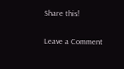Share this!

Leave a Comment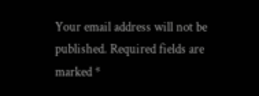Your email address will not be published. Required fields are marked *